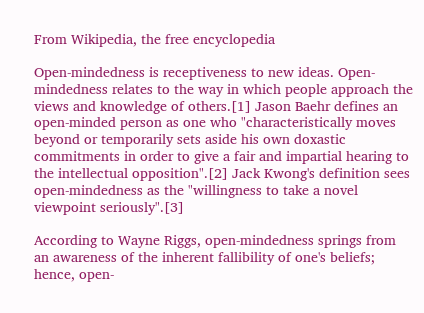From Wikipedia, the free encyclopedia

Open-mindedness is receptiveness to new ideas. Open-mindedness relates to the way in which people approach the views and knowledge of others.[1] Jason Baehr defines an open-minded person as one who "characteristically moves beyond or temporarily sets aside his own doxastic commitments in order to give a fair and impartial hearing to the intellectual opposition".[2] Jack Kwong's definition sees open-mindedness as the "willingness to take a novel viewpoint seriously".[3]

According to Wayne Riggs, open-mindedness springs from an awareness of the inherent fallibility of one's beliefs; hence, open-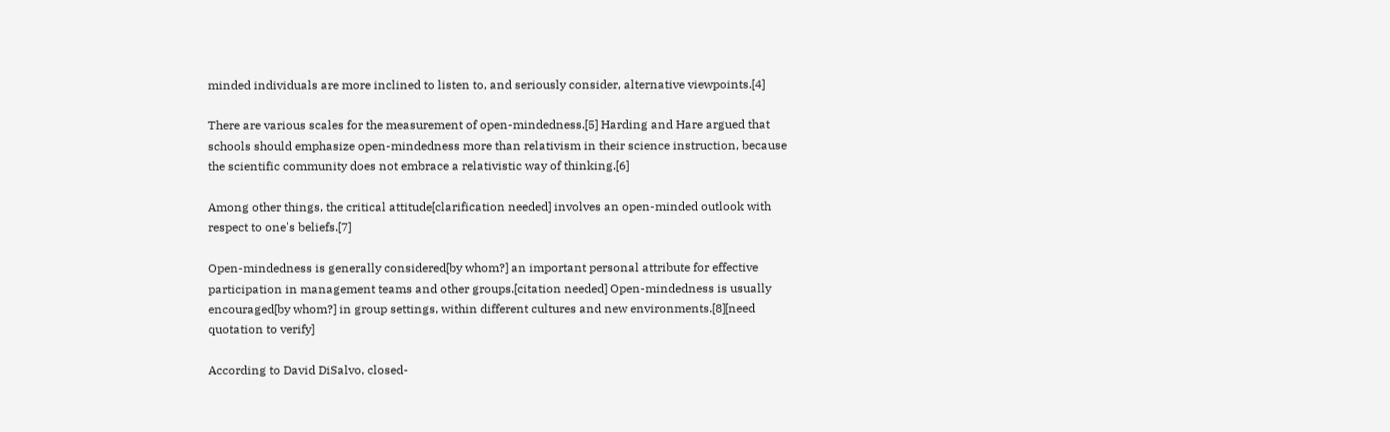minded individuals are more inclined to listen to, and seriously consider, alternative viewpoints.[4]

There are various scales for the measurement of open-mindedness.[5] Harding and Hare argued that schools should emphasize open-mindedness more than relativism in their science instruction, because the scientific community does not embrace a relativistic way of thinking.[6]

Among other things, the critical attitude[clarification needed] involves an open-minded outlook with respect to one's beliefs.[7]

Open-mindedness is generally considered[by whom?] an important personal attribute for effective participation in management teams and other groups.[citation needed] Open-mindedness is usually encouraged[by whom?] in group settings, within different cultures and new environments.[8][need quotation to verify]

According to David DiSalvo, closed-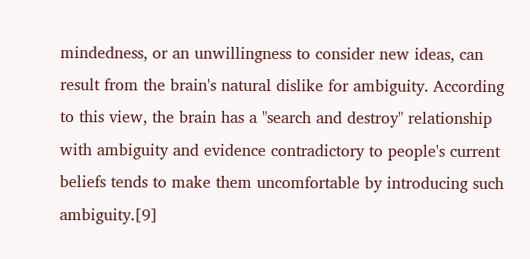mindedness, or an unwillingness to consider new ideas, can result from the brain's natural dislike for ambiguity. According to this view, the brain has a "search and destroy" relationship with ambiguity and evidence contradictory to people's current beliefs tends to make them uncomfortable by introducing such ambiguity.[9]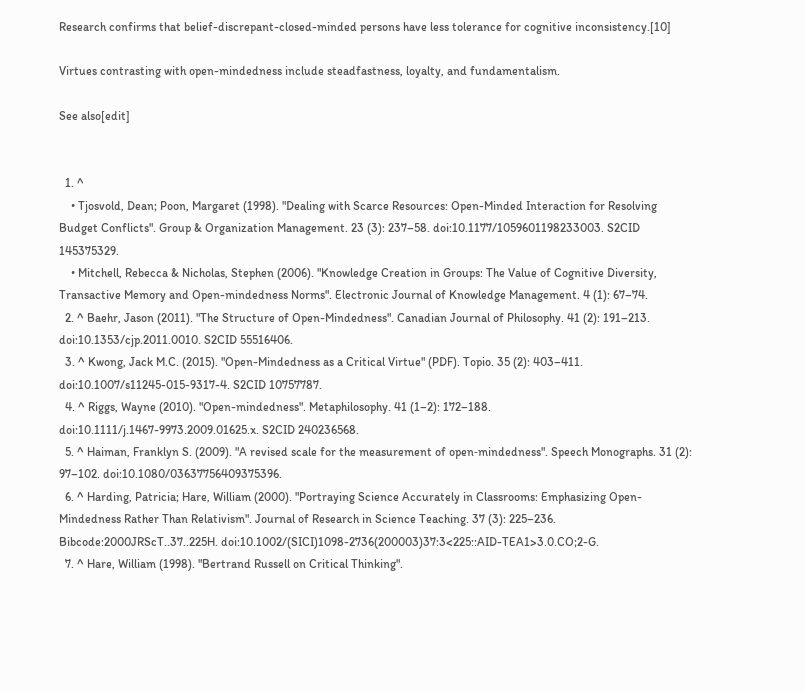Research confirms that belief-discrepant-closed-minded persons have less tolerance for cognitive inconsistency.[10]

Virtues contrasting with open-mindedness include steadfastness, loyalty, and fundamentalism.

See also[edit]


  1. ^
    • Tjosvold, Dean; Poon, Margaret (1998). "Dealing with Scarce Resources: Open-Minded Interaction for Resolving Budget Conflicts". Group & Organization Management. 23 (3): 237–58. doi:10.1177/1059601198233003. S2CID 145375329.
    • Mitchell, Rebecca & Nicholas, Stephen (2006). "Knowledge Creation in Groups: The Value of Cognitive Diversity, Transactive Memory and Open-mindedness Norms". Electronic Journal of Knowledge Management. 4 (1): 67–74.
  2. ^ Baehr, Jason (2011). "The Structure of Open-Mindedness". Canadian Journal of Philosophy. 41 (2): 191–213. doi:10.1353/cjp.2011.0010. S2CID 55516406.
  3. ^ Kwong, Jack M.C. (2015). "Open-Mindedness as a Critical Virtue" (PDF). Topio. 35 (2): 403–411. doi:10.1007/s11245-015-9317-4. S2CID 10757787.
  4. ^ Riggs, Wayne (2010). "Open-mindedness". Metaphilosophy. 41 (1–2): 172–188. doi:10.1111/j.1467-9973.2009.01625.x. S2CID 240236568.
  5. ^ Haiman, Franklyn S. (2009). "A revised scale for the measurement of open‐mindedness". Speech Monographs. 31 (2): 97–102. doi:10.1080/03637756409375396.
  6. ^ Harding, Patricia; Hare, William (2000). "Portraying Science Accurately in Classrooms: Emphasizing Open-Mindedness Rather Than Relativism". Journal of Research in Science Teaching. 37 (3): 225–236. Bibcode:2000JRScT..37..225H. doi:10.1002/(SICI)1098-2736(200003)37:3<225::AID-TEA1>3.0.CO;2-G.
  7. ^ Hare, William (1998). "Bertrand Russell on Critical Thinking".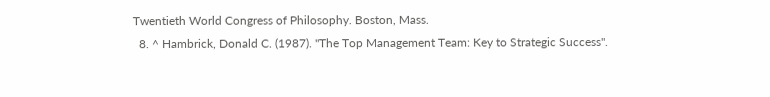Twentieth World Congress of Philosophy. Boston, Mass.
  8. ^ Hambrick, Donald C. (1987). "The Top Management Team: Key to Strategic Success".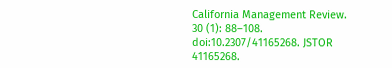California Management Review. 30 (1): 88–108. doi:10.2307/41165268. JSTOR 41165268.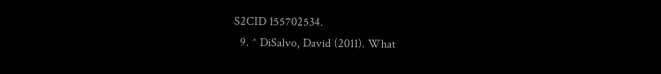S2CID 155702534.
  9. ^ DiSalvo, David (2011). What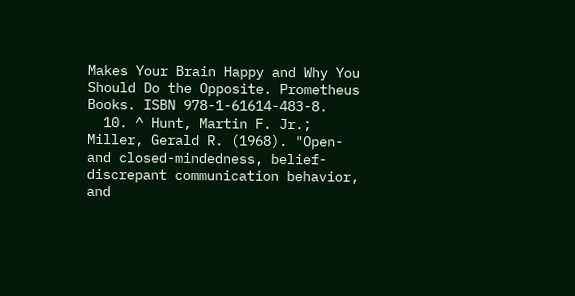Makes Your Brain Happy and Why You Should Do the Opposite. Prometheus Books. ISBN 978-1-61614-483-8.
  10. ^ Hunt, Martin F. Jr.; Miller, Gerald R. (1968). "Open- and closed-mindedness, belief-discrepant communication behavior, and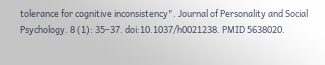tolerance for cognitive inconsistency". Journal of Personality and Social Psychology. 8 (1): 35–37. doi:10.1037/h0021238. PMID 5638020.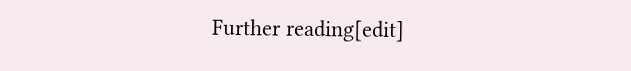Further reading[edit]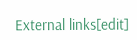External links[edit]